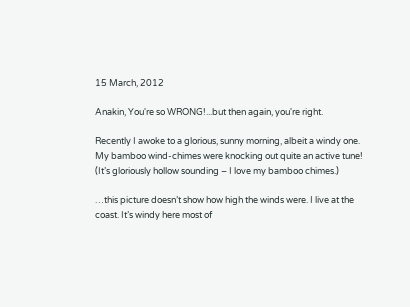15 March, 2012

Anakin, You're so WRONG!...but then again, you're right.

Recently I awoke to a glorious, sunny morning, albeit a windy one. My bamboo wind-chimes were knocking out quite an active tune! (It’s gloriously hollow sounding – I love my bamboo chimes.)

…this picture doesn’t show how high the winds were. I live at the coast. It’s windy here most of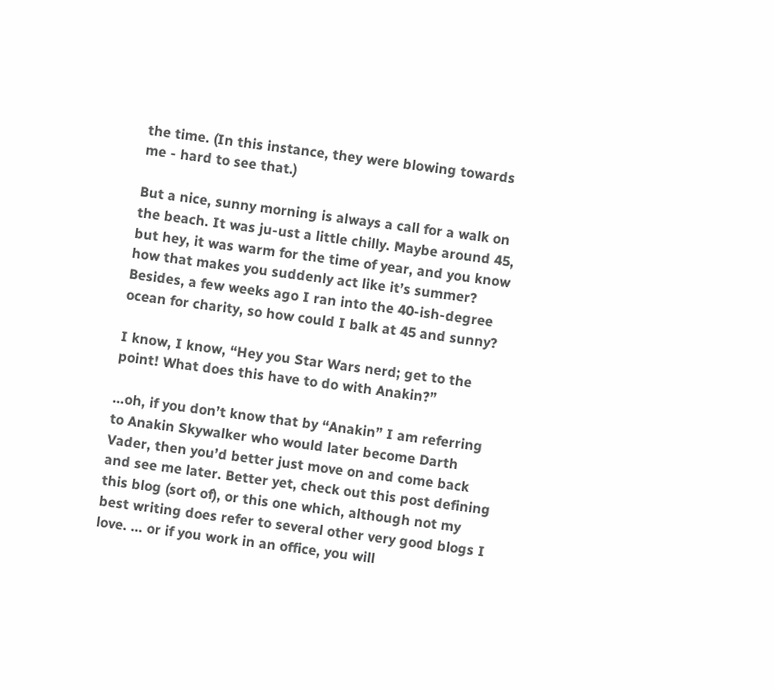the time. (In this instance, they were blowing towards me - hard to see that.)

But a nice, sunny morning is always a call for a walk on the beach. It was ju-ust a little chilly. Maybe around 45, but hey, it was warm for the time of year, and you know how that makes you suddenly act like it’s summer? Besides, a few weeks ago I ran into the 40-ish-degree ocean for charity, so how could I balk at 45 and sunny?

I know, I know, “Hey you Star Wars nerd; get to the point! What does this have to do with Anakin?”

…oh, if you don’t know that by “Anakin” I am referring to Anakin Skywalker who would later become Darth Vader, then you’d better just move on and come back and see me later. Better yet, check out this post defining this blog (sort of), or this one which, although not my best writing does refer to several other very good blogs I love. … or if you work in an office, you will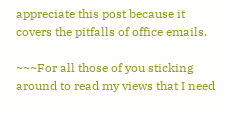appreciate this post because it covers the pitfalls of office emails.

~~~For all those of you sticking around to read my views that I need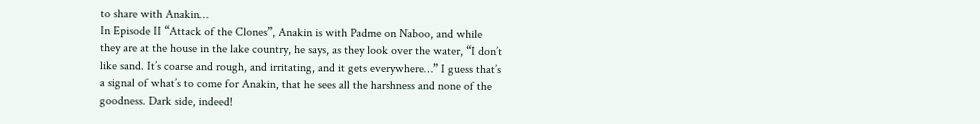to share with Anakin…
In Episode II “Attack of the Clones”, Anakin is with Padme on Naboo, and while they are at the house in the lake country, he says, as they look over the water, “I don’t like sand. It’s coarse and rough, and irritating, and it gets everywhere…” I guess that’s a signal of what’s to come for Anakin, that he sees all the harshness and none of the goodness. Dark side, indeed!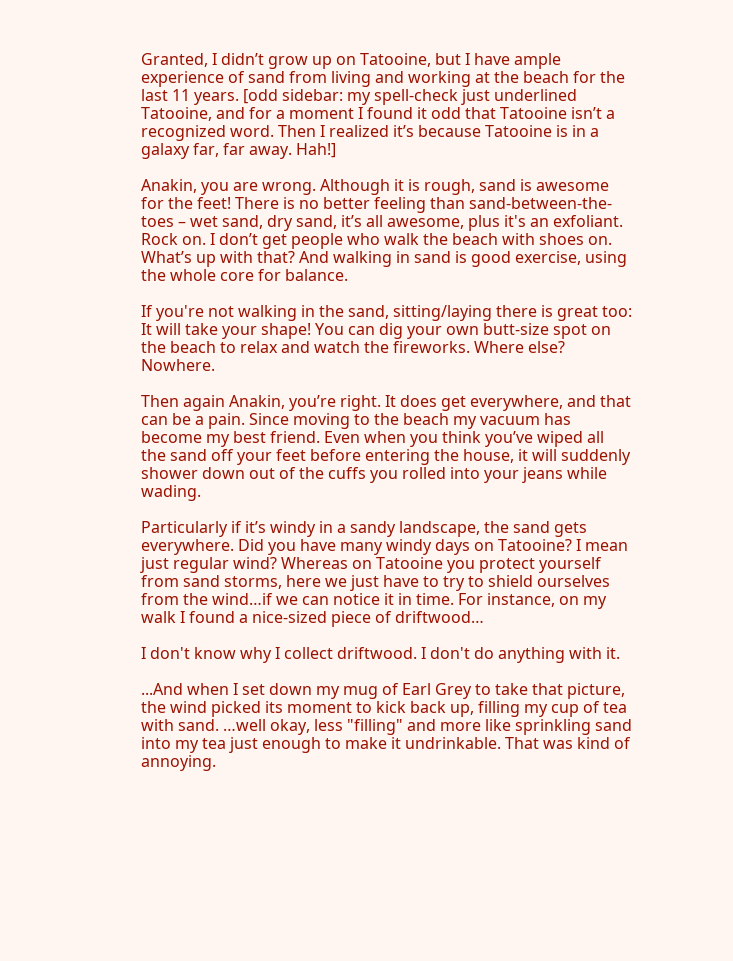Granted, I didn’t grow up on Tatooine, but I have ample experience of sand from living and working at the beach for the last 11 years. [odd sidebar: my spell-check just underlined Tatooine, and for a moment I found it odd that Tatooine isn’t a recognized word. Then I realized it’s because Tatooine is in a galaxy far, far away. Hah!]

Anakin, you are wrong. Although it is rough, sand is awesome for the feet! There is no better feeling than sand-between-the-toes – wet sand, dry sand, it’s all awesome, plus it's an exfoliant. Rock on. I don’t get people who walk the beach with shoes on. What’s up with that? And walking in sand is good exercise, using the whole core for balance.

If you're not walking in the sand, sitting/laying there is great too: It will take your shape! You can dig your own butt-size spot on the beach to relax and watch the fireworks. Where else? Nowhere.

Then again Anakin, you’re right. It does get everywhere, and that can be a pain. Since moving to the beach my vacuum has become my best friend. Even when you think you’ve wiped all the sand off your feet before entering the house, it will suddenly shower down out of the cuffs you rolled into your jeans while wading.

Particularly if it’s windy in a sandy landscape, the sand gets everywhere. Did you have many windy days on Tatooine? I mean just regular wind? Whereas on Tatooine you protect yourself from sand storms, here we just have to try to shield ourselves from the wind…if we can notice it in time. For instance, on my walk I found a nice-sized piece of driftwood…

I don't know why I collect driftwood. I don't do anything with it.

...And when I set down my mug of Earl Grey to take that picture, the wind picked its moment to kick back up, filling my cup of tea with sand. …well okay, less "filling" and more like sprinkling sand into my tea just enough to make it undrinkable. That was kind of annoying.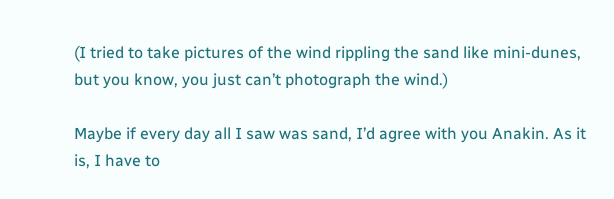(I tried to take pictures of the wind rippling the sand like mini-dunes, but you know, you just can’t photograph the wind.)

Maybe if every day all I saw was sand, I’d agree with you Anakin. As it is, I have to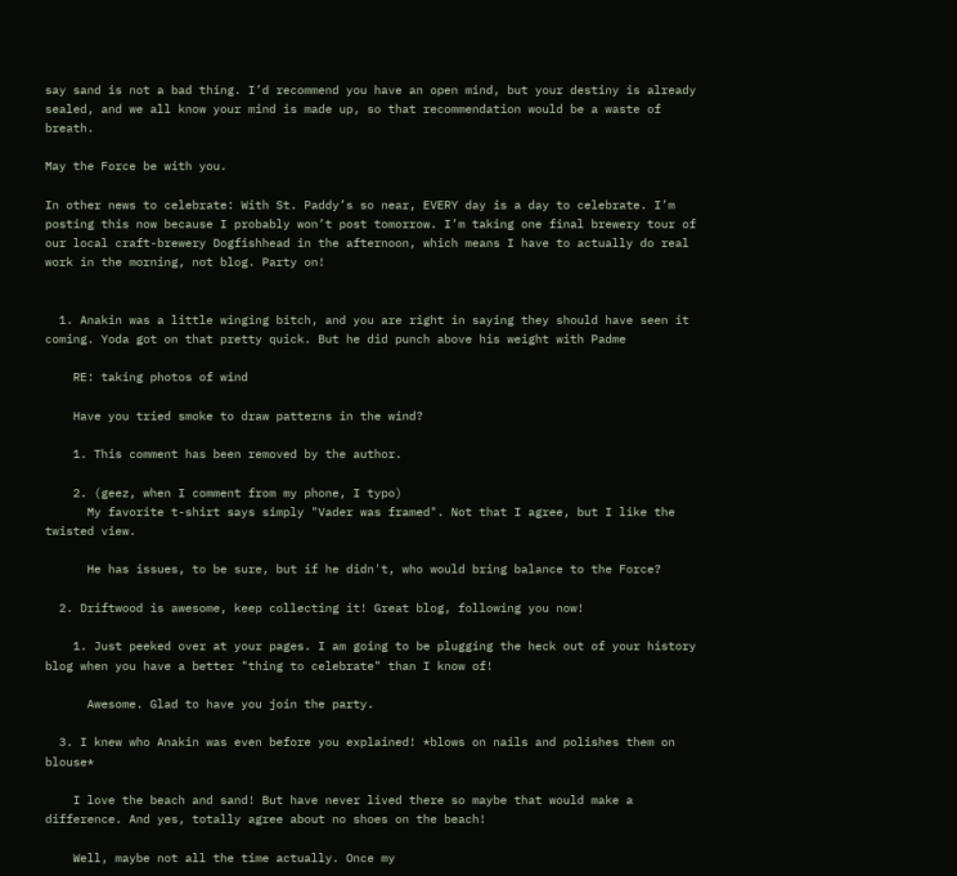say sand is not a bad thing. I’d recommend you have an open mind, but your destiny is already sealed, and we all know your mind is made up, so that recommendation would be a waste of breath.

May the Force be with you.

In other news to celebrate: With St. Paddy’s so near, EVERY day is a day to celebrate. I’m posting this now because I probably won’t post tomorrow. I’m taking one final brewery tour of our local craft-brewery Dogfishhead in the afternoon, which means I have to actually do real work in the morning, not blog. Party on!


  1. Anakin was a little winging bitch, and you are right in saying they should have seen it coming. Yoda got on that pretty quick. But he did punch above his weight with Padme

    RE: taking photos of wind

    Have you tried smoke to draw patterns in the wind?

    1. This comment has been removed by the author.

    2. (geez, when I comment from my phone, I typo)
      My favorite t-shirt says simply "Vader was framed". Not that I agree, but I like the twisted view.

      He has issues, to be sure, but if he didn't, who would bring balance to the Force?

  2. Driftwood is awesome, keep collecting it! Great blog, following you now!

    1. Just peeked over at your pages. I am going to be plugging the heck out of your history blog when you have a better "thing to celebrate" than I know of!

      Awesome. Glad to have you join the party.

  3. I knew who Anakin was even before you explained! *blows on nails and polishes them on blouse*

    I love the beach and sand! But have never lived there so maybe that would make a difference. And yes, totally agree about no shoes on the beach!

    Well, maybe not all the time actually. Once my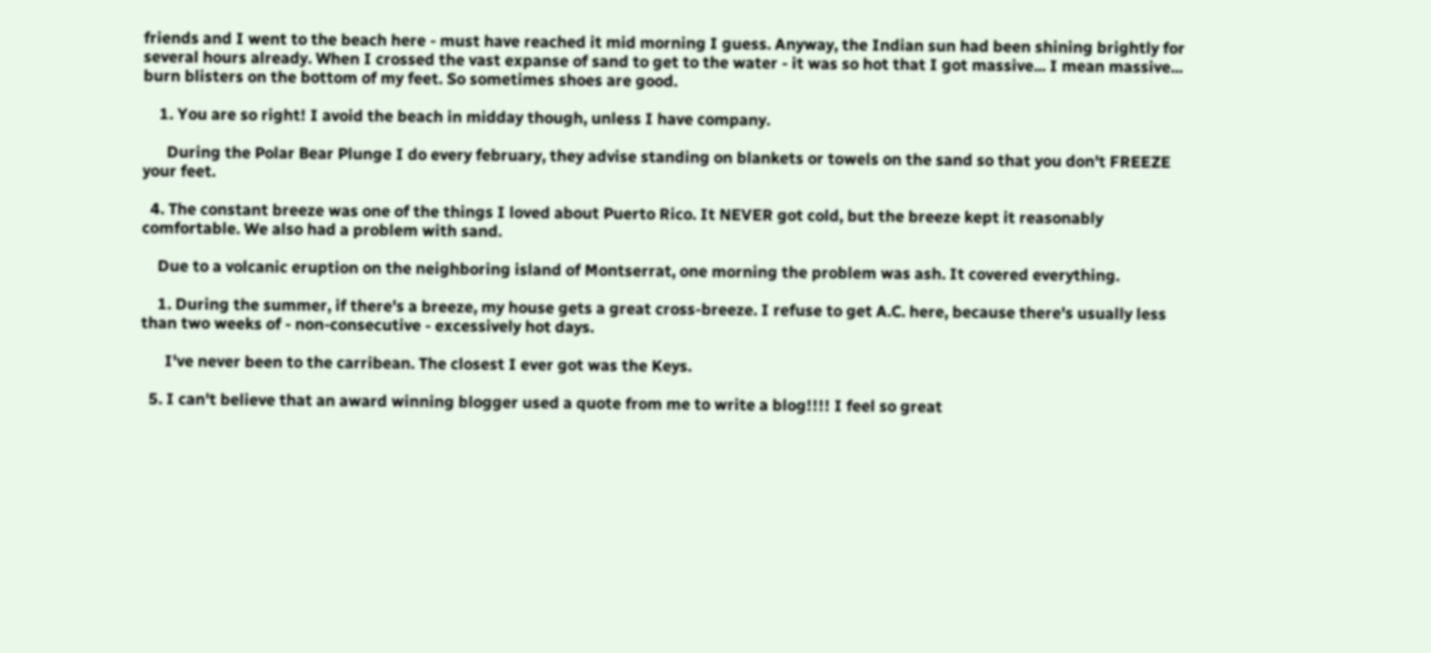friends and I went to the beach here - must have reached it mid morning I guess. Anyway, the Indian sun had been shining brightly for several hours already. When I crossed the vast expanse of sand to get to the water - it was so hot that I got massive... I mean massive... burn blisters on the bottom of my feet. So sometimes shoes are good.

    1. You are so right! I avoid the beach in midday though, unless I have company.

      During the Polar Bear Plunge I do every february, they advise standing on blankets or towels on the sand so that you don't FREEZE your feet.

  4. The constant breeze was one of the things I loved about Puerto Rico. It NEVER got cold, but the breeze kept it reasonably comfortable. We also had a problem with sand.

    Due to a volcanic eruption on the neighboring island of Montserrat, one morning the problem was ash. It covered everything.

    1. During the summer, if there's a breeze, my house gets a great cross-breeze. I refuse to get A.C. here, because there's usually less than two weeks of - non-consecutive - excessively hot days.

      I've never been to the carribean. The closest I ever got was the Keys.

  5. I can't believe that an award winning blogger used a quote from me to write a blog!!!! I feel so great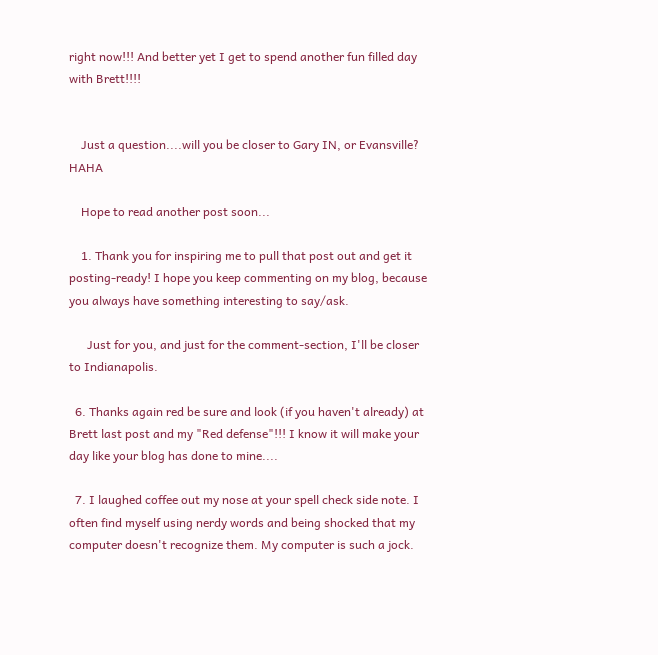right now!!! And better yet I get to spend another fun filled day with Brett!!!!


    Just a question....will you be closer to Gary IN, or Evansville? HAHA

    Hope to read another post soon...

    1. Thank you for inspiring me to pull that post out and get it posting-ready! I hope you keep commenting on my blog, because you always have something interesting to say/ask.

      Just for you, and just for the comment-section, I'll be closer to Indianapolis.

  6. Thanks again red be sure and look (if you haven't already) at Brett last post and my "Red defense"!!! I know it will make your day like your blog has done to mine....

  7. I laughed coffee out my nose at your spell check side note. I often find myself using nerdy words and being shocked that my computer doesn't recognize them. My computer is such a jock.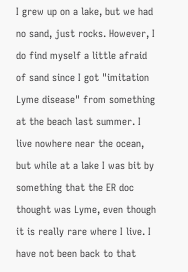I grew up on a lake, but we had no sand, just rocks. However, I do find myself a little afraid of sand since I got "imitation Lyme disease" from something at the beach last summer. I live nowhere near the ocean, but while at a lake I was bit by something that the ER doc thought was Lyme, even though it is really rare where I live. I have not been back to that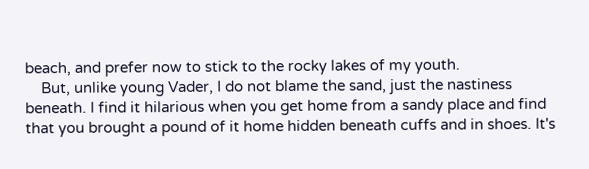beach, and prefer now to stick to the rocky lakes of my youth.
    But, unlike young Vader, I do not blame the sand, just the nastiness beneath. I find it hilarious when you get home from a sandy place and find that you brought a pound of it home hidden beneath cuffs and in shoes. It's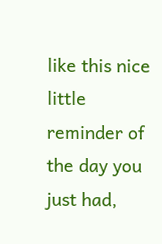like this nice little reminder of the day you just had,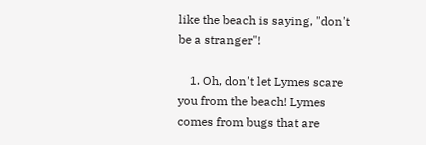like the beach is saying, "don't be a stranger"!

    1. Oh, don't let Lymes scare you from the beach! Lymes comes from bugs that are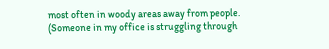most often in woody areas away from people. (Someone in my office is struggling through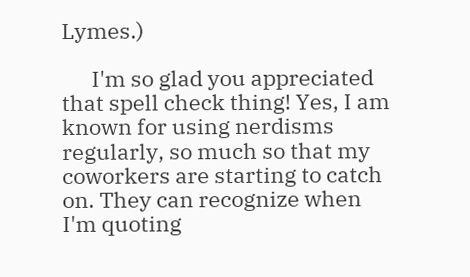Lymes.)

      I'm so glad you appreciated that spell check thing! Yes, I am known for using nerdisms regularly, so much so that my coworkers are starting to catch on. They can recognize when I'm quoting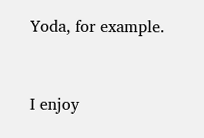Yoda, for example.


I enjoy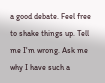a good debate. Feel free to shake things up. Tell me I'm wrong. Ask me why I have such a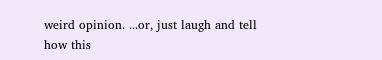weird opinion. ...or, just laugh and tell how this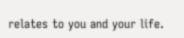relates to you and your life.